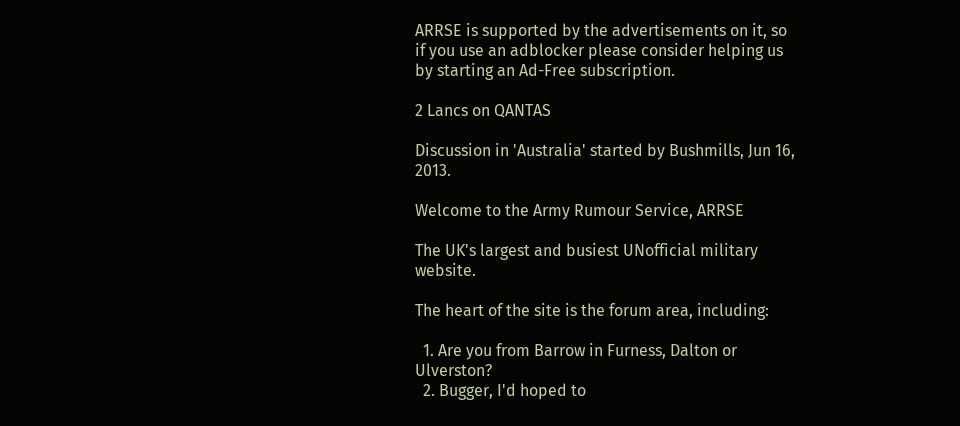ARRSE is supported by the advertisements on it, so if you use an adblocker please consider helping us by starting an Ad-Free subscription.

2 Lancs on QANTAS

Discussion in 'Australia' started by Bushmills, Jun 16, 2013.

Welcome to the Army Rumour Service, ARRSE

The UK's largest and busiest UNofficial military website.

The heart of the site is the forum area, including:

  1. Are you from Barrow in Furness, Dalton or Ulverston?
  2. Bugger, I'd hoped to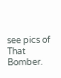see pics of That Bomber.